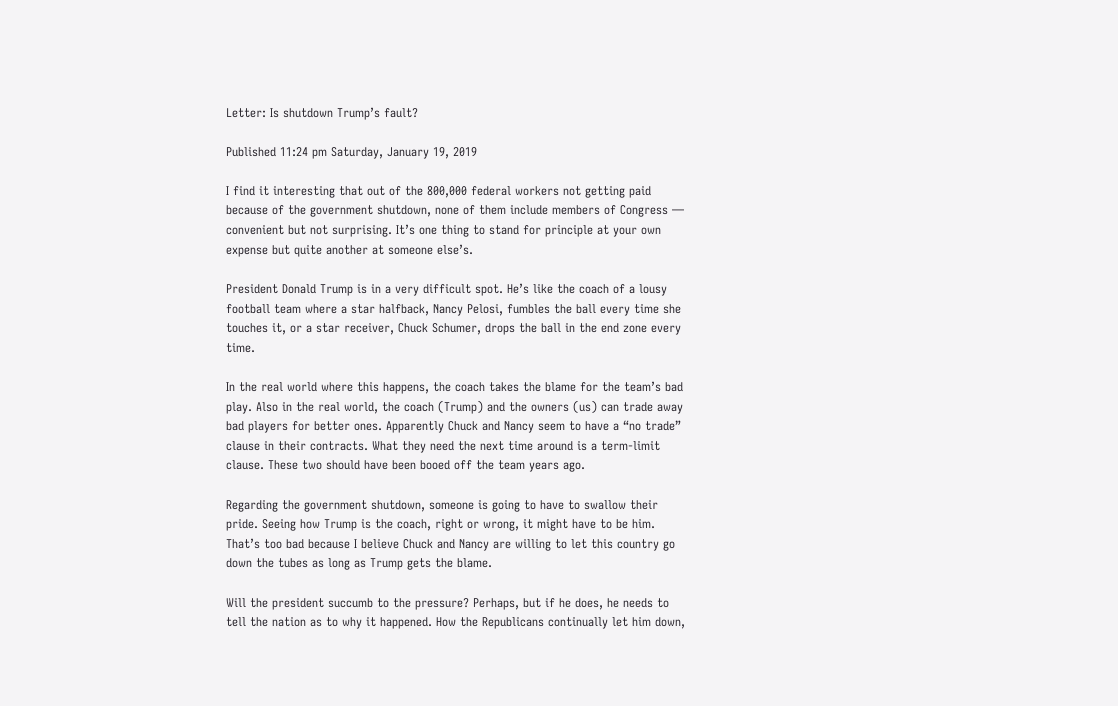Letter: Is shutdown Trump’s fault?

Published 11:24 pm Saturday, January 19, 2019

I find it interesting that out of the 800,000 federal workers not getting paid because of the government shutdown, none of them include members of Congress — convenient but not surprising. It’s one thing to stand for principle at your own expense but quite another at someone else’s.

President Donald Trump is in a very difficult spot. He’s like the coach of a lousy football team where a star halfback, Nancy Pelosi, fumbles the ball every time she touches it, or a star receiver, Chuck Schumer, drops the ball in the end zone every time.

In the real world where this happens, the coach takes the blame for the team’s bad play. Also in the real world, the coach (Trump) and the owners (us) can trade away bad players for better ones. Apparently Chuck and Nancy seem to have a “no trade” clause in their contracts. What they need the next time around is a term-limit clause. These two should have been booed off the team years ago.

Regarding the government shutdown, someone is going to have to swallow their pride. Seeing how Trump is the coach, right or wrong, it might have to be him. That’s too bad because I believe Chuck and Nancy are willing to let this country go down the tubes as long as Trump gets the blame.

Will the president succumb to the pressure? Perhaps, but if he does, he needs to tell the nation as to why it happened. How the Republicans continually let him down,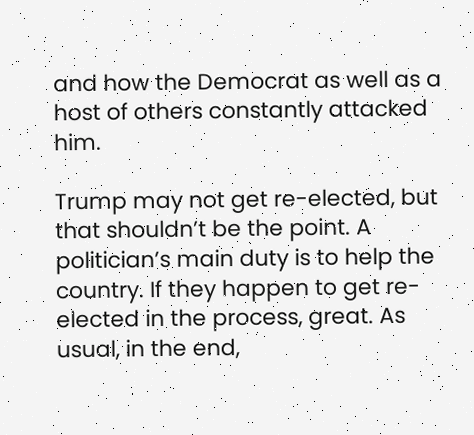and how the Democrat as well as a host of others constantly attacked him.

Trump may not get re-elected, but that shouldn’t be the point. A politician’s main duty is to help the country. If they happen to get re-elected in the process, great. As usual, in the end,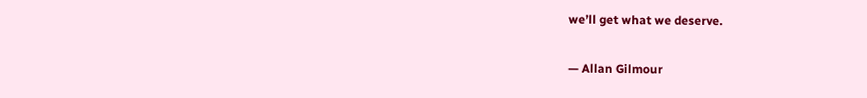we’ll get what we deserve.

— Allan Gilmour